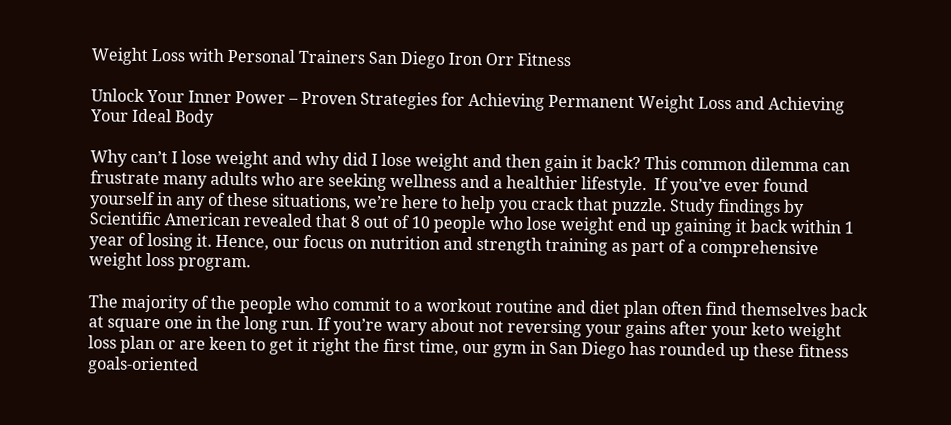Weight Loss with Personal Trainers San Diego Iron Orr Fitness

Unlock Your Inner Power – Proven Strategies for Achieving Permanent Weight Loss and Achieving Your Ideal Body

Why can’t I lose weight and why did I lose weight and then gain it back? This common dilemma can frustrate many adults who are seeking wellness and a healthier lifestyle.  If you’ve ever found yourself in any of these situations, we’re here to help you crack that puzzle. Study findings by Scientific American revealed that 8 out of 10 people who lose weight end up gaining it back within 1 year of losing it. Hence, our focus on nutrition and strength training as part of a comprehensive weight loss program.

The majority of the people who commit to a workout routine and diet plan often find themselves back at square one in the long run. If you’re wary about not reversing your gains after your keto weight loss plan or are keen to get it right the first time, our gym in San Diego has rounded up these fitness goals-oriented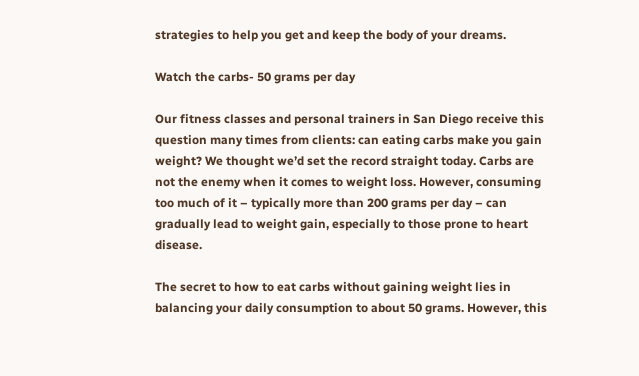strategies to help you get and keep the body of your dreams.

Watch the carbs- 50 grams per day

Our fitness classes and personal trainers in San Diego receive this question many times from clients: can eating carbs make you gain weight? We thought we’d set the record straight today. Carbs are not the enemy when it comes to weight loss. However, consuming too much of it – typically more than 200 grams per day – can gradually lead to weight gain, especially to those prone to heart disease.

The secret to how to eat carbs without gaining weight lies in balancing your daily consumption to about 50 grams. However, this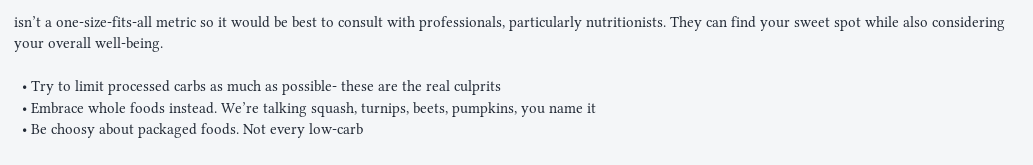isn’t a one-size-fits-all metric so it would be best to consult with professionals, particularly nutritionists. They can find your sweet spot while also considering your overall well-being.

  • Try to limit processed carbs as much as possible- these are the real culprits
  • Embrace whole foods instead. We’re talking squash, turnips, beets, pumpkins, you name it
  • Be choosy about packaged foods. Not every low-carb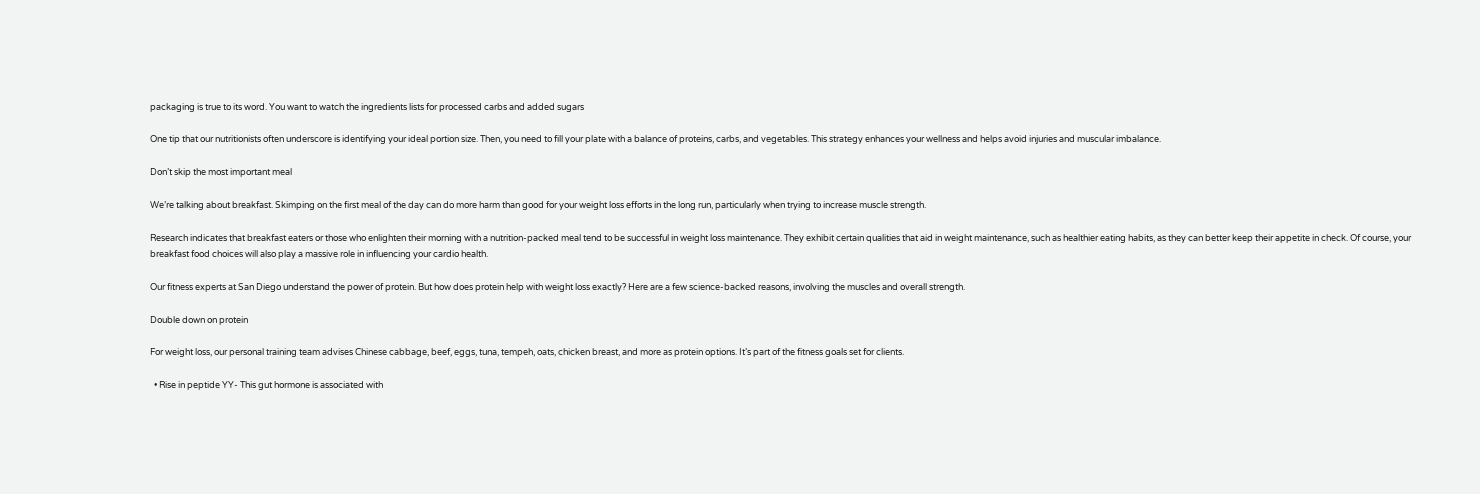packaging is true to its word. You want to watch the ingredients lists for processed carbs and added sugars

One tip that our nutritionists often underscore is identifying your ideal portion size. Then, you need to fill your plate with a balance of proteins, carbs, and vegetables. This strategy enhances your wellness and helps avoid injuries and muscular imbalance.

Don’t skip the most important meal

We’re talking about breakfast. Skimping on the first meal of the day can do more harm than good for your weight loss efforts in the long run, particularly when trying to increase muscle strength.

Research indicates that breakfast eaters or those who enlighten their morning with a nutrition-packed meal tend to be successful in weight loss maintenance. They exhibit certain qualities that aid in weight maintenance, such as healthier eating habits, as they can better keep their appetite in check. Of course, your breakfast food choices will also play a massive role in influencing your cardio health.

Our fitness experts at San Diego understand the power of protein. But how does protein help with weight loss exactly? Here are a few science-backed reasons, involving the muscles and overall strength.

Double down on protein

For weight loss, our personal training team advises Chinese cabbage, beef, eggs, tuna, tempeh, oats, chicken breast, and more as protein options. It’s part of the fitness goals set for clients.

  • Rise in peptide YY- This gut hormone is associated with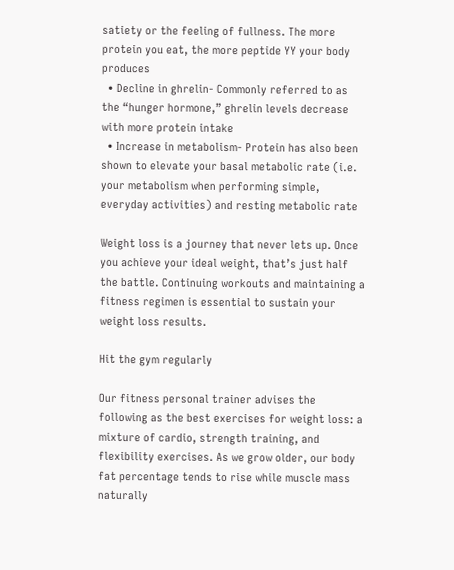satiety or the feeling of fullness. The more protein you eat, the more peptide YY your body produces
  • Decline in ghrelin- Commonly referred to as the “hunger hormone,” ghrelin levels decrease with more protein intake
  • Increase in metabolism- Protein has also been shown to elevate your basal metabolic rate (i.e. your metabolism when performing simple, everyday activities) and resting metabolic rate

Weight loss is a journey that never lets up. Once you achieve your ideal weight, that’s just half the battle. Continuing workouts and maintaining a fitness regimen is essential to sustain your weight loss results.

Hit the gym regularly

Our fitness personal trainer advises the following as the best exercises for weight loss: a mixture of cardio, strength training, and flexibility exercises. As we grow older, our body fat percentage tends to rise while muscle mass naturally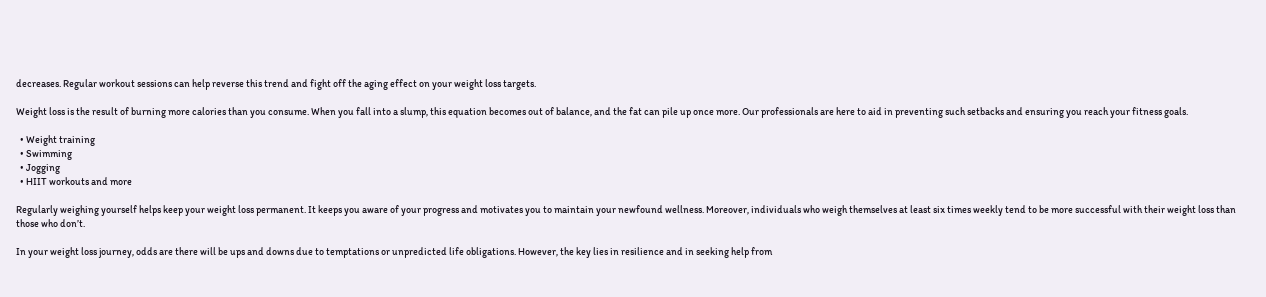decreases. Regular workout sessions can help reverse this trend and fight off the aging effect on your weight loss targets.

Weight loss is the result of burning more calories than you consume. When you fall into a slump, this equation becomes out of balance, and the fat can pile up once more. Our professionals are here to aid in preventing such setbacks and ensuring you reach your fitness goals.

  • Weight training
  • Swimming
  • Jogging
  • HIIT workouts and more

Regularly weighing yourself helps keep your weight loss permanent. It keeps you aware of your progress and motivates you to maintain your newfound wellness. Moreover, individuals who weigh themselves at least six times weekly tend to be more successful with their weight loss than those who don’t.

In your weight loss journey, odds are there will be ups and downs due to temptations or unpredicted life obligations. However, the key lies in resilience and in seeking help from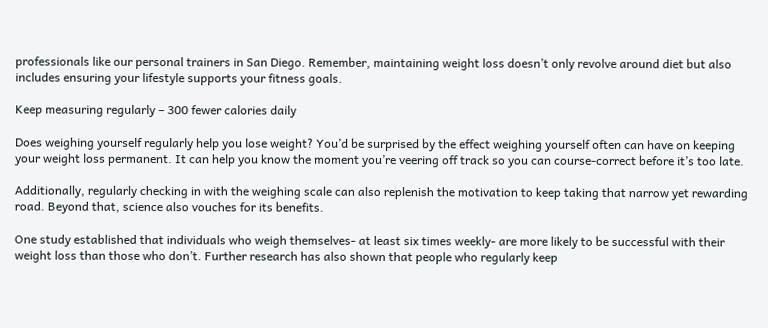professionals like our personal trainers in San Diego. Remember, maintaining weight loss doesn’t only revolve around diet but also includes ensuring your lifestyle supports your fitness goals.

Keep measuring regularly – 300 fewer calories daily

Does weighing yourself regularly help you lose weight? You’d be surprised by the effect weighing yourself often can have on keeping your weight loss permanent. It can help you know the moment you’re veering off track so you can course-correct before it’s too late.

Additionally, regularly checking in with the weighing scale can also replenish the motivation to keep taking that narrow yet rewarding road. Beyond that, science also vouches for its benefits.

One study established that individuals who weigh themselves- at least six times weekly- are more likely to be successful with their weight loss than those who don’t. Further research has also shown that people who regularly keep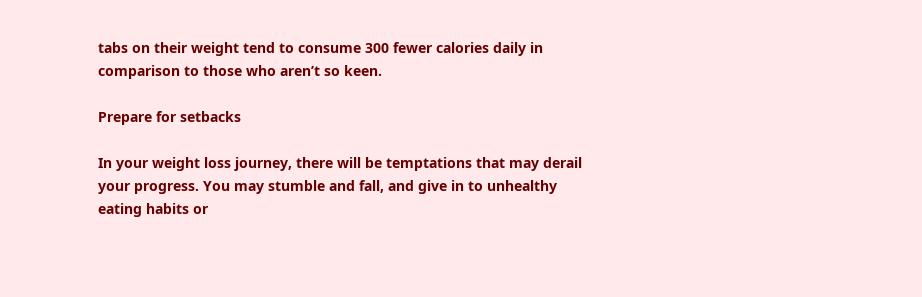tabs on their weight tend to consume 300 fewer calories daily in comparison to those who aren’t so keen.

Prepare for setbacks

In your weight loss journey, there will be temptations that may derail your progress. You may stumble and fall, and give in to unhealthy eating habits or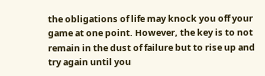the obligations of life may knock you off your game at one point. However, the key is to not remain in the dust of failure but to rise up and try again until you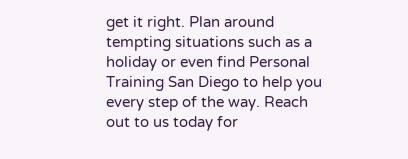get it right. Plan around tempting situations such as a holiday or even find Personal Training San Diego to help you every step of the way. Reach out to us today for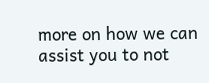more on how we can assist you to not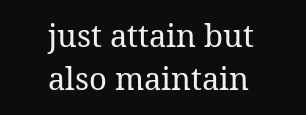just attain but also maintain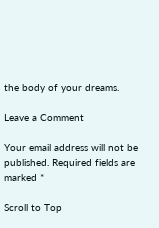the body of your dreams.

Leave a Comment

Your email address will not be published. Required fields are marked *

Scroll to Top